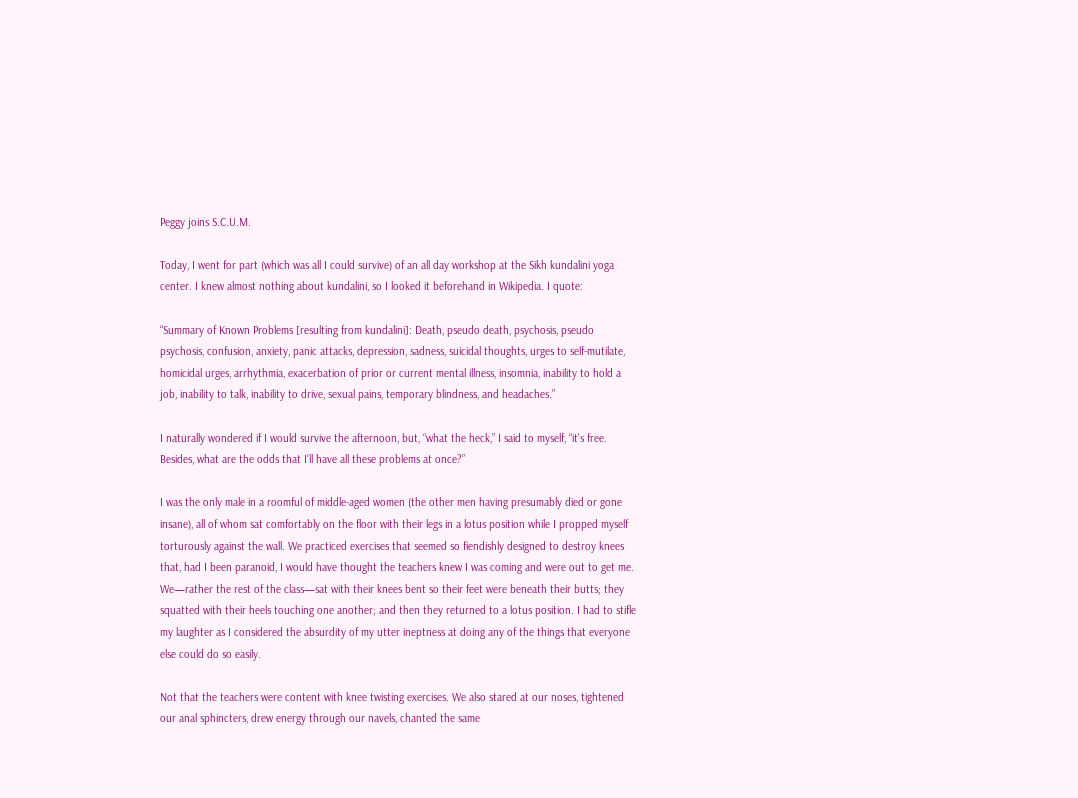Peggy joins S.C.U.M.

Today, I went for part (which was all I could survive) of an all day workshop at the Sikh kundalini yoga center. I knew almost nothing about kundalini, so I looked it beforehand in Wikipedia. I quote:

“Summary of Known Problems [resulting from kundalini]: Death, pseudo death, psychosis, pseudo psychosis, confusion, anxiety, panic attacks, depression, sadness, suicidal thoughts, urges to self-mutilate, homicidal urges, arrhythmia, exacerbation of prior or current mental illness, insomnia, inability to hold a job, inability to talk, inability to drive, sexual pains, temporary blindness, and headaches.”

I naturally wondered if I would survive the afternoon, but, “what the heck,” I said to myself, “it's free. Besides, what are the odds that I’ll have all these problems at once?”

I was the only male in a roomful of middle-aged women (the other men having presumably died or gone insane), all of whom sat comfortably on the floor with their legs in a lotus position while I propped myself torturously against the wall. We practiced exercises that seemed so fiendishly designed to destroy knees that, had I been paranoid, I would have thought the teachers knew I was coming and were out to get me. We—rather the rest of the class—sat with their knees bent so their feet were beneath their butts; they squatted with their heels touching one another; and then they returned to a lotus position. I had to stifle my laughter as I considered the absurdity of my utter ineptness at doing any of the things that everyone else could do so easily.

Not that the teachers were content with knee twisting exercises. We also stared at our noses, tightened our anal sphincters, drew energy through our navels, chanted the same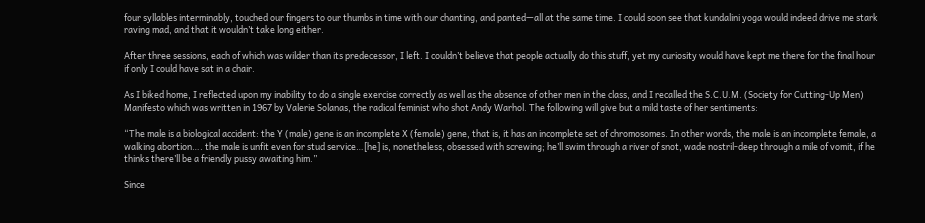four syllables interminably, touched our fingers to our thumbs in time with our chanting, and panted—all at the same time. I could soon see that kundalini yoga would indeed drive me stark raving mad, and that it wouldn’t take long either.

After three sessions, each of which was wilder than its predecessor, I left. I couldn’t believe that people actually do this stuff, yet my curiosity would have kept me there for the final hour if only I could have sat in a chair.

As I biked home, I reflected upon my inability to do a single exercise correctly as well as the absence of other men in the class, and I recalled the S.C.U.M. (Society for Cutting-Up Men) Manifesto which was written in 1967 by Valerie Solanas, the radical feminist who shot Andy Warhol. The following will give but a mild taste of her sentiments:

“The male is a biological accident: the Y (male) gene is an incomplete X (female) gene, that is, it has an incomplete set of chromosomes. In other words, the male is an incomplete female, a walking abortion…. the male is unfit even for stud service…[he] is, nonetheless, obsessed with screwing; he’ll swim through a river of snot, wade nostril-deep through a mile of vomit, if he thinks there’ll be a friendly pussy awaiting him.”

Since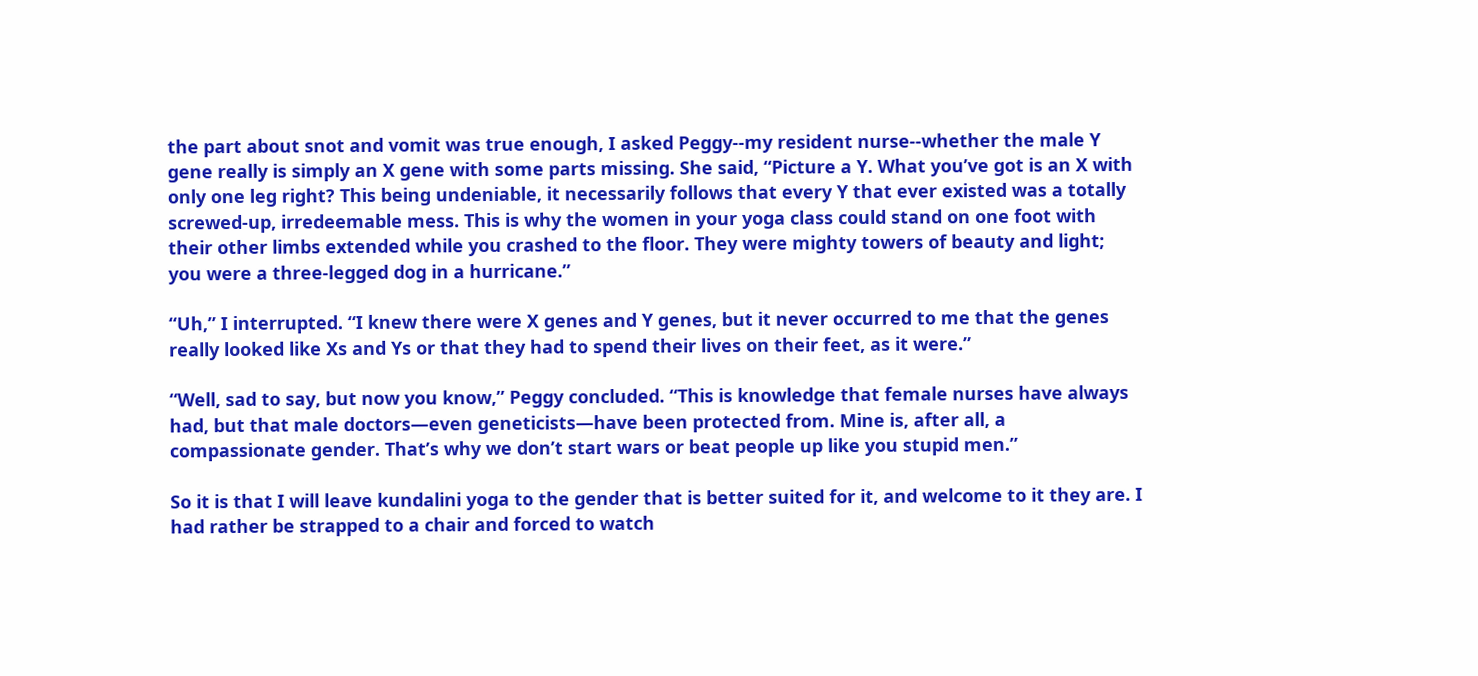the part about snot and vomit was true enough, I asked Peggy--my resident nurse--whether the male Y gene really is simply an X gene with some parts missing. She said, “Picture a Y. What you’ve got is an X with only one leg right? This being undeniable, it necessarily follows that every Y that ever existed was a totally screwed-up, irredeemable mess. This is why the women in your yoga class could stand on one foot with their other limbs extended while you crashed to the floor. They were mighty towers of beauty and light; you were a three-legged dog in a hurricane.”

“Uh,” I interrupted. “I knew there were X genes and Y genes, but it never occurred to me that the genes really looked like Xs and Ys or that they had to spend their lives on their feet, as it were.”

“Well, sad to say, but now you know,” Peggy concluded. “This is knowledge that female nurses have always had, but that male doctors—even geneticists—have been protected from. Mine is, after all, a compassionate gender. That’s why we don’t start wars or beat people up like you stupid men.”

So it is that I will leave kundalini yoga to the gender that is better suited for it, and welcome to it they are. I had rather be strapped to a chair and forced to watch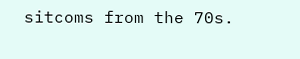sitcoms from the 70s.